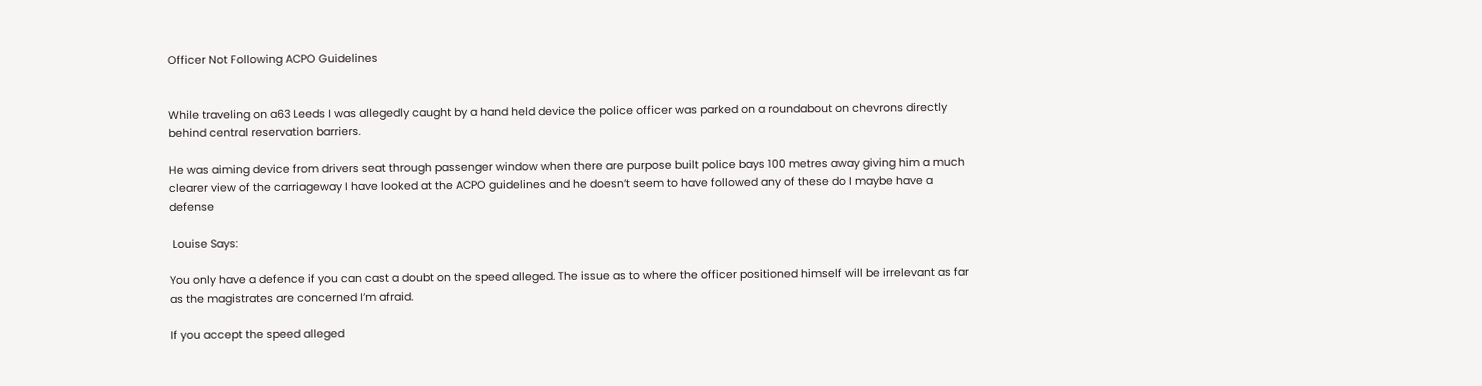Officer Not Following ACPO Guidelines


While traveling on a63 Leeds I was allegedly caught by a hand held device the police officer was parked on a roundabout on chevrons directly behind central reservation barriers.

He was aiming device from drivers seat through passenger window when there are purpose built police bays 100 metres away giving him a much clearer view of the carriageway I have looked at the ACPO guidelines and he doesn’t seem to have followed any of these do I maybe have a defense

 Louise Says:

You only have a defence if you can cast a doubt on the speed alleged. The issue as to where the officer positioned himself will be irrelevant as far as the magistrates are concerned I’m afraid.

If you accept the speed alleged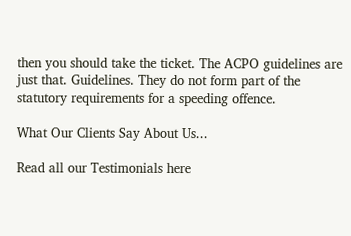then you should take the ticket. The ACPO guidelines are just that. Guidelines. They do not form part of the statutory requirements for a speeding offence.

What Our Clients Say About Us...

Read all our Testimonials here